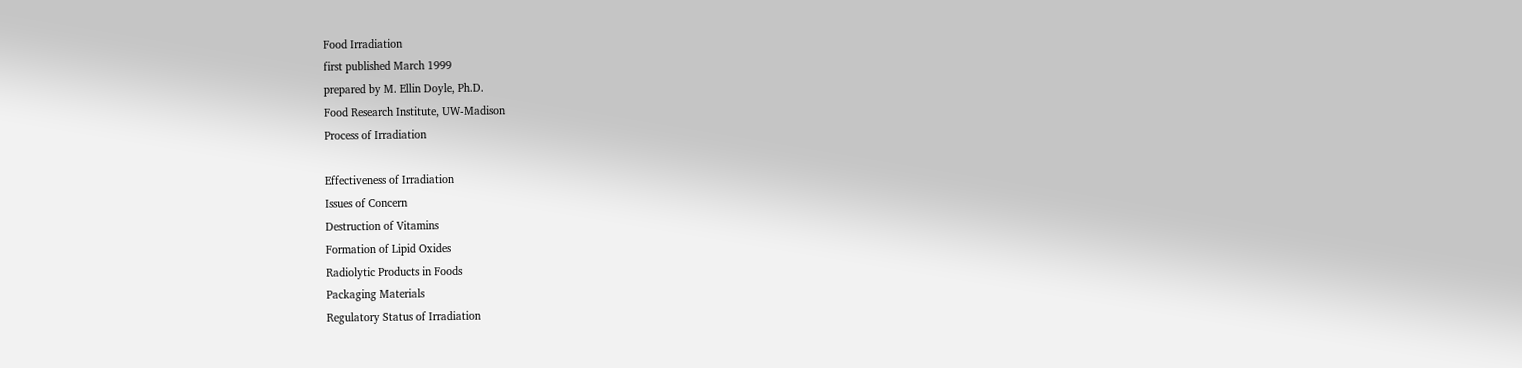Food Irradiation
first published March 1999
prepared by M. Ellin Doyle, Ph.D.
Food Research Institute, UW-Madison
Process of Irradiation

Effectiveness of Irradiation
Issues of Concern
Destruction of Vitamins
Formation of Lipid Oxides
Radiolytic Products in Foods
Packaging Materials
Regulatory Status of Irradiation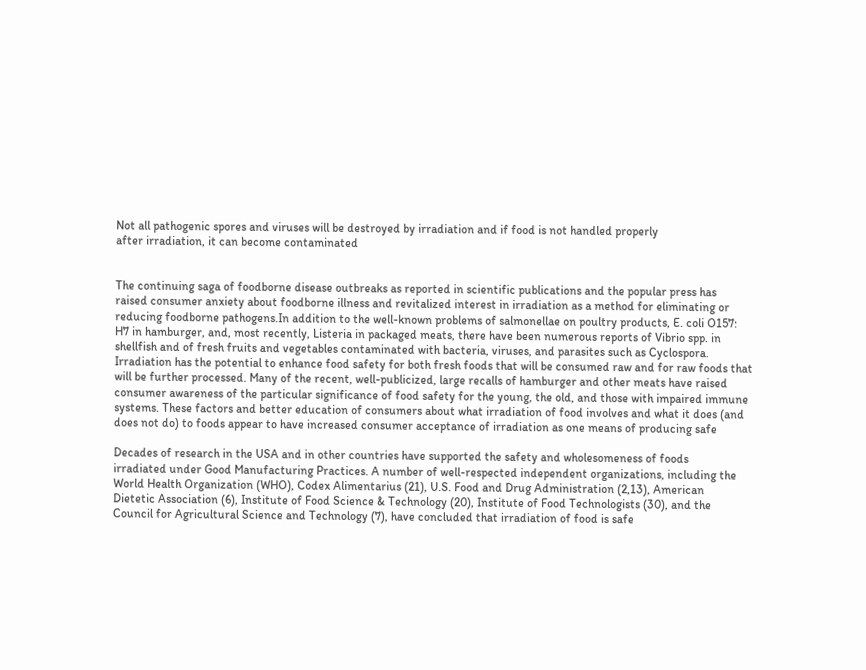Not all pathogenic spores and viruses will be destroyed by irradiation and if food is not handled properly
after irradiation, it can become contaminated


The continuing saga of foodborne disease outbreaks as reported in scientific publications and the popular press has
raised consumer anxiety about foodborne illness and revitalized interest in irradiation as a method for eliminating or
reducing foodborne pathogens.In addition to the well-known problems of salmonellae on poultry products, E. coli O157:
H7 in hamburger, and, most recently, Listeria in packaged meats, there have been numerous reports of Vibrio spp. in
shellfish and of fresh fruits and vegetables contaminated with bacteria, viruses, and parasites such as Cyclospora.
Irradiation has the potential to enhance food safety for both fresh foods that will be consumed raw and for raw foods that
will be further processed. Many of the recent, well-publicized, large recalls of hamburger and other meats have raised
consumer awareness of the particular significance of food safety for the young, the old, and those with impaired immune
systems. These factors and better education of consumers about what irradiation of food involves and what it does (and
does not do) to foods appear to have increased consumer acceptance of irradiation as one means of producing safe

Decades of research in the USA and in other countries have supported the safety and wholesomeness of foods
irradiated under Good Manufacturing Practices. A number of well-respected independent organizations, including the
World Health Organization (WHO), Codex Alimentarius (21), U.S. Food and Drug Administration (2,13), American
Dietetic Association (6), Institute of Food Science & Technology (20), Institute of Food Technologists (30), and the
Council for Agricultural Science and Technology (7), have concluded that irradiation of food is safe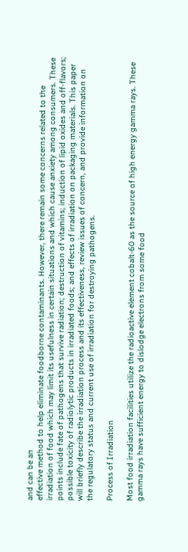and can be an
effective method to help eliminate foodborne contaminants. However, there remain some concerns related to the
irradiation of food which may limit its usefulness in certain situations and which cause anxiety among consumers. These
points include fate of pathogens that survive radiation; destruction of vitamins; induction of lipid oxides and off-flavors;
possible toxicity of radiolytic products in irradiated foods; and effects of irradiation on packaging materials. This paper
will briefly describe the irradiation process and its effectiveness, review issues of concern, and provide information on
the regulatory status and current use of irradiation for destroying pathogens.

Process of Irradiation

Most food irradiation facilities utilize the radioactive element cobalt-60 as the source of high energy gamma rays. These
gamma rays have sufficient energy to dislodge electrons from some food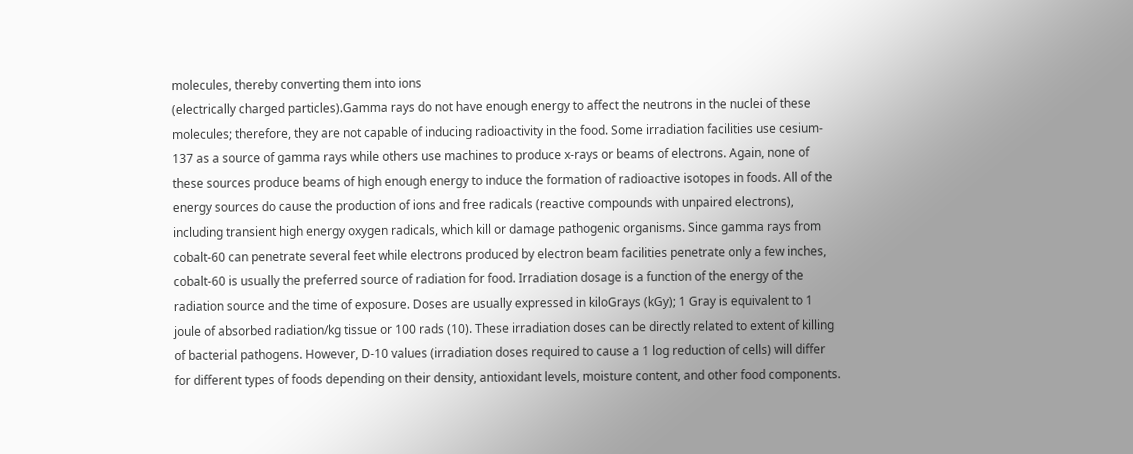molecules, thereby converting them into ions
(electrically charged particles).Gamma rays do not have enough energy to affect the neutrons in the nuclei of these
molecules; therefore, they are not capable of inducing radioactivity in the food. Some irradiation facilities use cesium-
137 as a source of gamma rays while others use machines to produce x-rays or beams of electrons. Again, none of
these sources produce beams of high enough energy to induce the formation of radioactive isotopes in foods. All of the
energy sources do cause the production of ions and free radicals (reactive compounds with unpaired electrons),
including transient high energy oxygen radicals, which kill or damage pathogenic organisms. Since gamma rays from
cobalt-60 can penetrate several feet while electrons produced by electron beam facilities penetrate only a few inches,
cobalt-60 is usually the preferred source of radiation for food. Irradiation dosage is a function of the energy of the
radiation source and the time of exposure. Doses are usually expressed in kiloGrays (kGy); 1 Gray is equivalent to 1
joule of absorbed radiation/kg tissue or 100 rads (10). These irradiation doses can be directly related to extent of killing
of bacterial pathogens. However, D-10 values (irradiation doses required to cause a 1 log reduction of cells) will differ
for different types of foods depending on their density, antioxidant levels, moisture content, and other food components.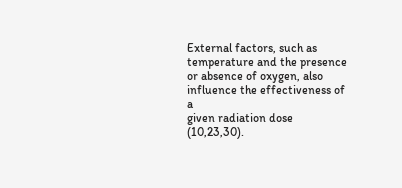External factors, such as temperature and the presence or absence of oxygen, also influence the effectiveness of a
given radiation dose (10,23,30).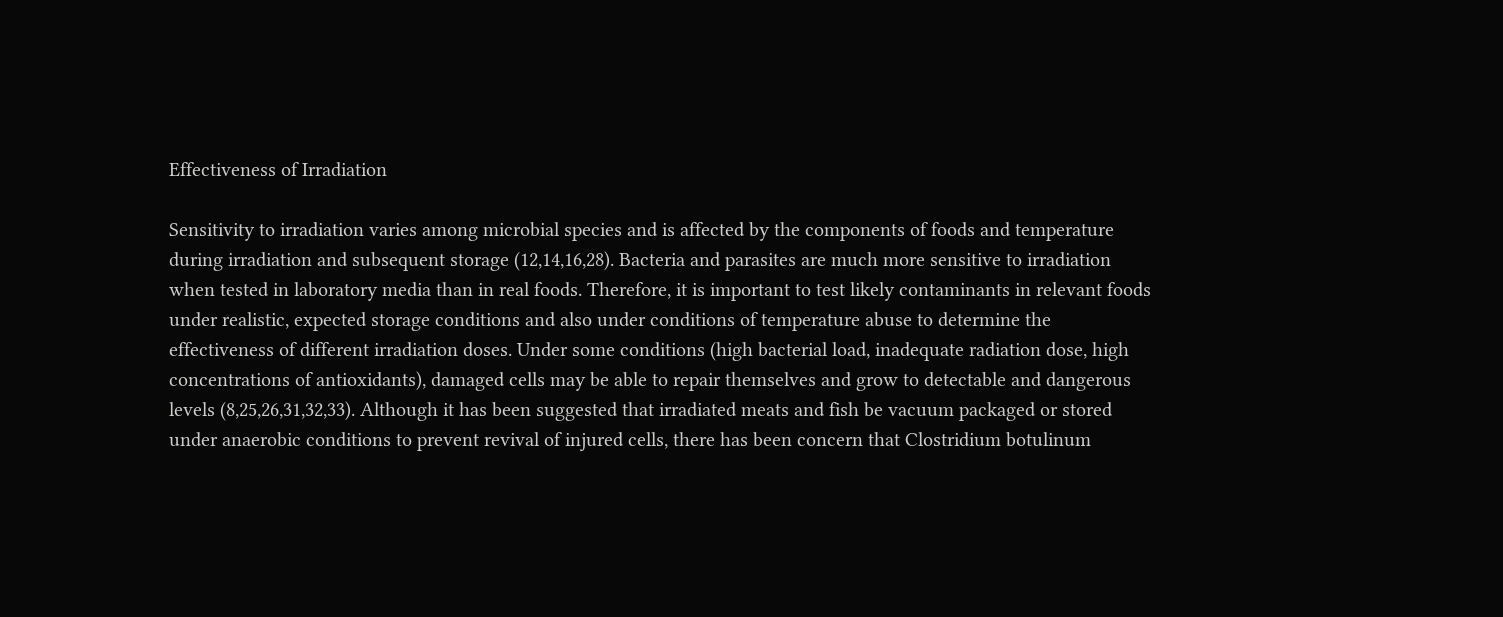Effectiveness of Irradiation

Sensitivity to irradiation varies among microbial species and is affected by the components of foods and temperature
during irradiation and subsequent storage (12,14,16,28). Bacteria and parasites are much more sensitive to irradiation
when tested in laboratory media than in real foods. Therefore, it is important to test likely contaminants in relevant foods
under realistic, expected storage conditions and also under conditions of temperature abuse to determine the
effectiveness of different irradiation doses. Under some conditions (high bacterial load, inadequate radiation dose, high
concentrations of antioxidants), damaged cells may be able to repair themselves and grow to detectable and dangerous
levels (8,25,26,31,32,33). Although it has been suggested that irradiated meats and fish be vacuum packaged or stored
under anaerobic conditions to prevent revival of injured cells, there has been concern that Clostridium botulinum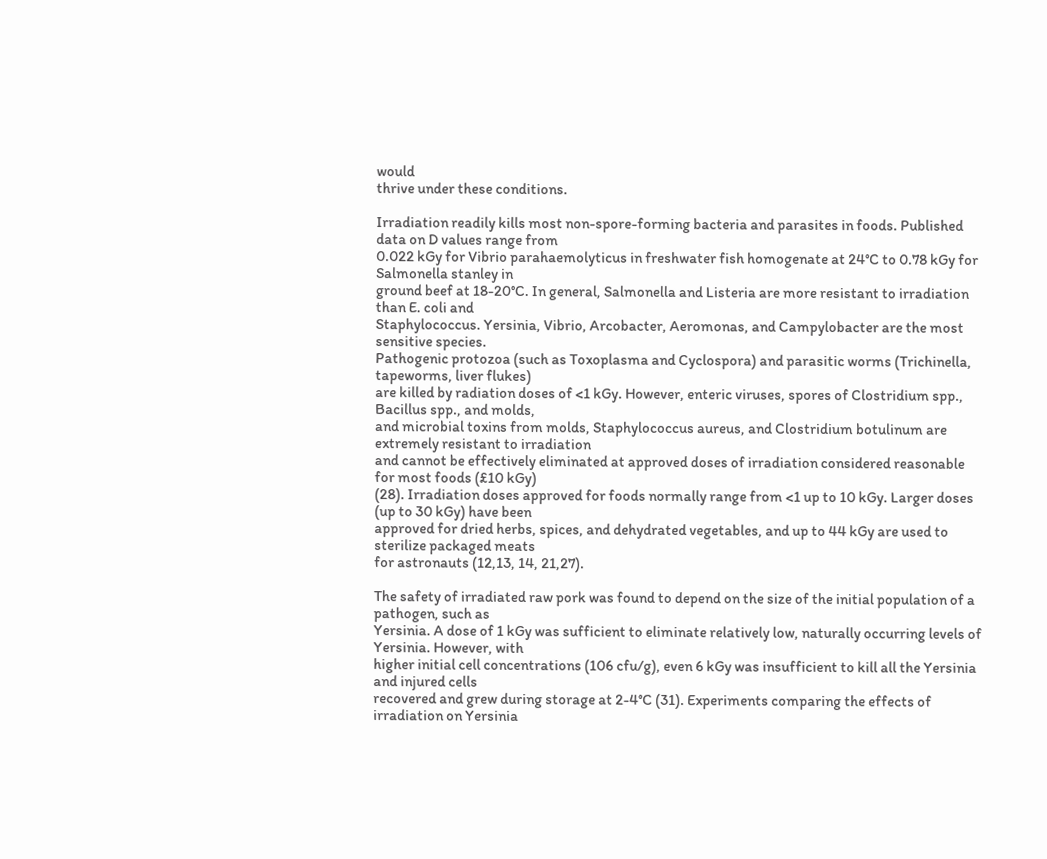would
thrive under these conditions.

Irradiation readily kills most non-spore-forming bacteria and parasites in foods. Published data on D values range from
0.022 kGy for Vibrio parahaemolyticus in freshwater fish homogenate at 24°C to 0.78 kGy for Salmonella stanley in
ground beef at 18-20°C. In general, Salmonella and Listeria are more resistant to irradiation than E. coli and
Staphylococcus. Yersinia, Vibrio, Arcobacter, Aeromonas, and Campylobacter are the most sensitive species.
Pathogenic protozoa (such as Toxoplasma and Cyclospora) and parasitic worms (Trichinella, tapeworms, liver flukes)
are killed by radiation doses of <1 kGy. However, enteric viruses, spores of Clostridium spp., Bacillus spp., and molds,
and microbial toxins from molds, Staphylococcus aureus, and Clostridium botulinum are extremely resistant to irradiation
and cannot be effectively eliminated at approved doses of irradiation considered reasonable for most foods (£10 kGy)
(28). Irradiation doses approved for foods normally range from <1 up to 10 kGy. Larger doses (up to 30 kGy) have been
approved for dried herbs, spices, and dehydrated vegetables, and up to 44 kGy are used to sterilize packaged meats
for astronauts (12,13, 14, 21,27).

The safety of irradiated raw pork was found to depend on the size of the initial population of a pathogen, such as
Yersinia. A dose of 1 kGy was sufficient to eliminate relatively low, naturally occurring levels of Yersinia. However, with
higher initial cell concentrations (106 cfu/g), even 6 kGy was insufficient to kill all the Yersinia and injured cells
recovered and grew during storage at 2-4°C (31). Experiments comparing the effects of irradiation on Yersinia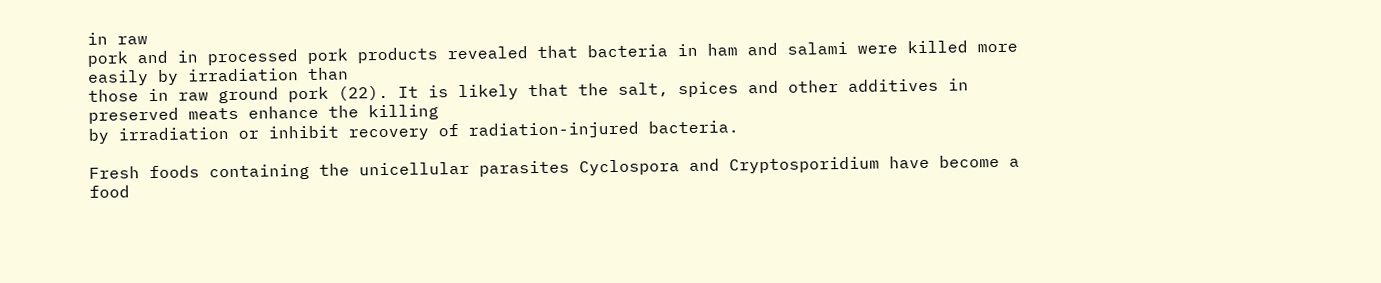in raw
pork and in processed pork products revealed that bacteria in ham and salami were killed more easily by irradiation than
those in raw ground pork (22). It is likely that the salt, spices and other additives in preserved meats enhance the killing
by irradiation or inhibit recovery of radiation-injured bacteria.

Fresh foods containing the unicellular parasites Cyclospora and Cryptosporidium have become a food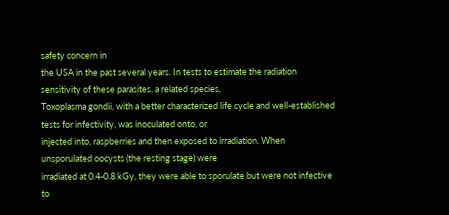safety concern in
the USA in the past several years. In tests to estimate the radiation sensitivity of these parasites, a related species,
Toxoplasma gondii, with a better characterized life cycle and well-established tests for infectivity, was inoculated onto, or
injected into, raspberries and then exposed to irradiation. When unsporulated oocysts (the resting stage) were
irradiated at 0.4-0.8 kGy, they were able to sporulate but were not infective to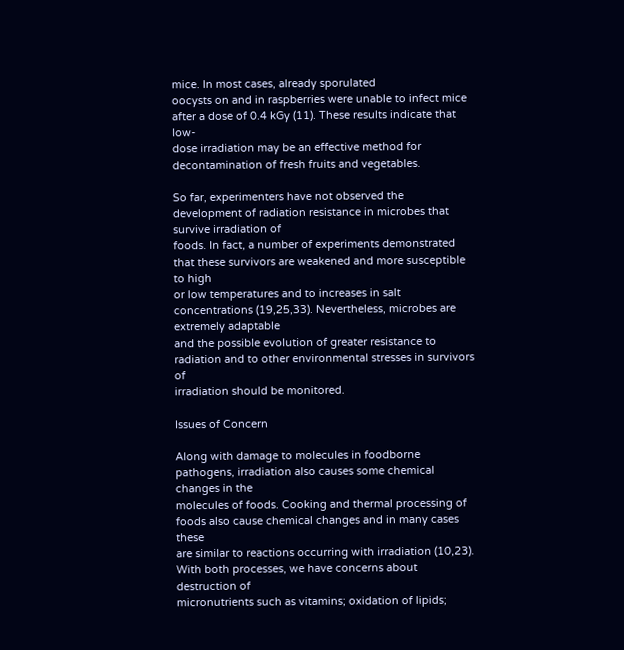mice. In most cases, already sporulated
oocysts on and in raspberries were unable to infect mice after a dose of 0.4 kGy (11). These results indicate that low-
dose irradiation may be an effective method for decontamination of fresh fruits and vegetables.

So far, experimenters have not observed the development of radiation resistance in microbes that survive irradiation of
foods. In fact, a number of experiments demonstrated that these survivors are weakened and more susceptible to high
or low temperatures and to increases in salt concentrations (19,25,33). Nevertheless, microbes are extremely adaptable
and the possible evolution of greater resistance to radiation and to other environmental stresses in survivors of
irradiation should be monitored.

Issues of Concern

Along with damage to molecules in foodborne pathogens, irradiation also causes some chemical changes in the
molecules of foods. Cooking and thermal processing of foods also cause chemical changes and in many cases these
are similar to reactions occurring with irradiation (10,23). With both processes, we have concerns about destruction of
micronutrients such as vitamins; oxidation of lipids;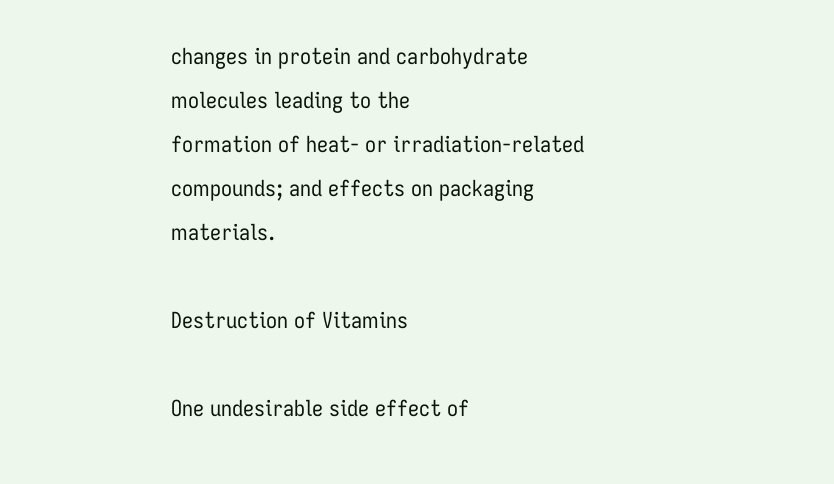changes in protein and carbohydrate molecules leading to the
formation of heat- or irradiation-related compounds; and effects on packaging materials.

Destruction of Vitamins

One undesirable side effect of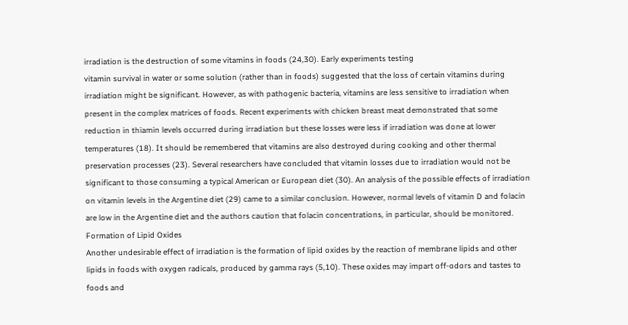irradiation is the destruction of some vitamins in foods (24,30). Early experiments testing
vitamin survival in water or some solution (rather than in foods) suggested that the loss of certain vitamins during
irradiation might be significant. However, as with pathogenic bacteria, vitamins are less sensitive to irradiation when
present in the complex matrices of foods. Recent experiments with chicken breast meat demonstrated that some
reduction in thiamin levels occurred during irradiation but these losses were less if irradiation was done at lower
temperatures (18). It should be remembered that vitamins are also destroyed during cooking and other thermal
preservation processes (23). Several researchers have concluded that vitamin losses due to irradiation would not be
significant to those consuming a typical American or European diet (30). An analysis of the possible effects of irradiation
on vitamin levels in the Argentine diet (29) came to a similar conclusion. However, normal levels of vitamin D and folacin
are low in the Argentine diet and the authors caution that folacin concentrations, in particular, should be monitored.
Formation of Lipid Oxides
Another undesirable effect of irradiation is the formation of lipid oxides by the reaction of membrane lipids and other
lipids in foods with oxygen radicals, produced by gamma rays (5,10). These oxides may impart off-odors and tastes to
foods and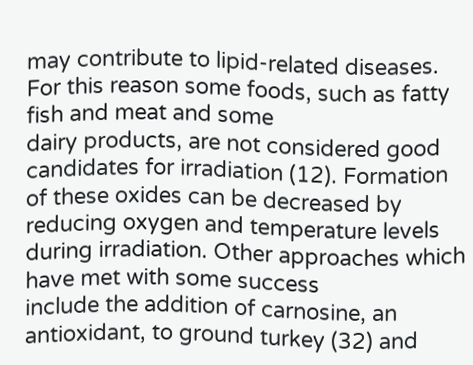may contribute to lipid-related diseases. For this reason some foods, such as fatty fish and meat and some
dairy products, are not considered good candidates for irradiation (12). Formation of these oxides can be decreased by
reducing oxygen and temperature levels during irradiation. Other approaches which have met with some success
include the addition of carnosine, an antioxidant, to ground turkey (32) and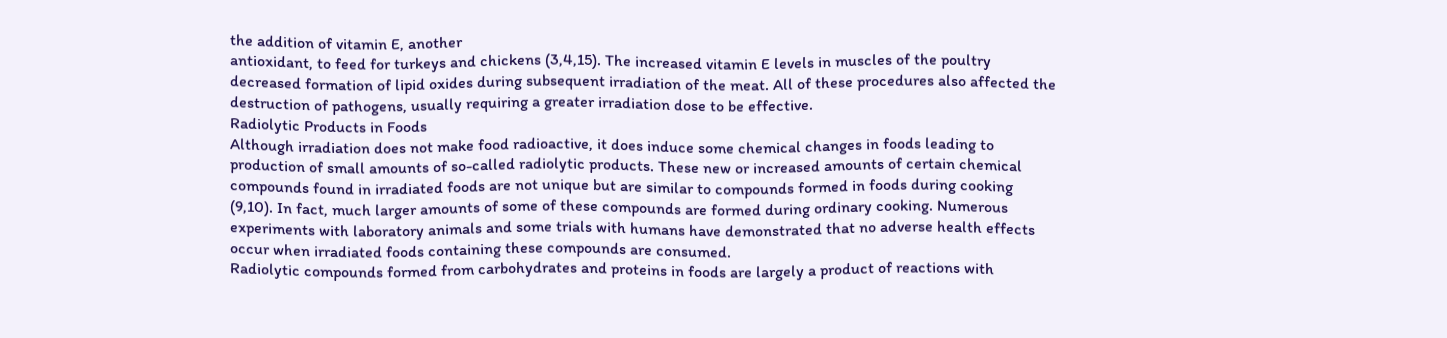the addition of vitamin E, another
antioxidant, to feed for turkeys and chickens (3,4,15). The increased vitamin E levels in muscles of the poultry
decreased formation of lipid oxides during subsequent irradiation of the meat. All of these procedures also affected the
destruction of pathogens, usually requiring a greater irradiation dose to be effective.
Radiolytic Products in Foods
Although irradiation does not make food radioactive, it does induce some chemical changes in foods leading to
production of small amounts of so-called radiolytic products. These new or increased amounts of certain chemical
compounds found in irradiated foods are not unique but are similar to compounds formed in foods during cooking
(9,10). In fact, much larger amounts of some of these compounds are formed during ordinary cooking. Numerous
experiments with laboratory animals and some trials with humans have demonstrated that no adverse health effects
occur when irradiated foods containing these compounds are consumed.
Radiolytic compounds formed from carbohydrates and proteins in foods are largely a product of reactions with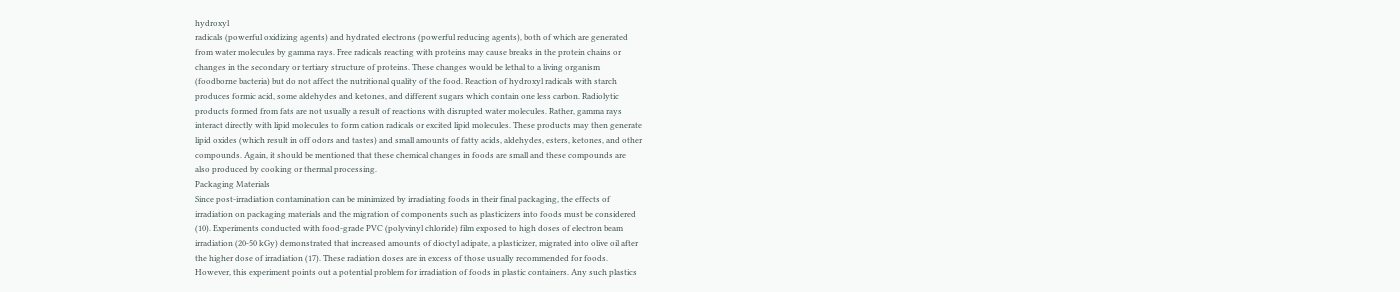hydroxyl
radicals (powerful oxidizing agents) and hydrated electrons (powerful reducing agents), both of which are generated
from water molecules by gamma rays. Free radicals reacting with proteins may cause breaks in the protein chains or
changes in the secondary or tertiary structure of proteins. These changes would be lethal to a living organism
(foodborne bacteria) but do not affect the nutritional quality of the food. Reaction of hydroxyl radicals with starch
produces formic acid, some aldehydes and ketones, and different sugars which contain one less carbon. Radiolytic
products formed from fats are not usually a result of reactions with disrupted water molecules. Rather, gamma rays
interact directly with lipid molecules to form cation radicals or excited lipid molecules. These products may then generate
lipid oxides (which result in off odors and tastes) and small amounts of fatty acids, aldehydes, esters, ketones, and other
compounds. Again, it should be mentioned that these chemical changes in foods are small and these compounds are
also produced by cooking or thermal processing.
Packaging Materials
Since post-irradiation contamination can be minimized by irradiating foods in their final packaging, the effects of
irradiation on packaging materials and the migration of components such as plasticizers into foods must be considered
(10). Experiments conducted with food-grade PVC (polyvinyl chloride) film exposed to high doses of electron beam
irradiation (20-50 kGy) demonstrated that increased amounts of dioctyl adipate, a plasticizer, migrated into olive oil after
the higher dose of irradiation (17). These radiation doses are in excess of those usually recommended for foods.
However, this experiment points out a potential problem for irradiation of foods in plastic containers. Any such plastics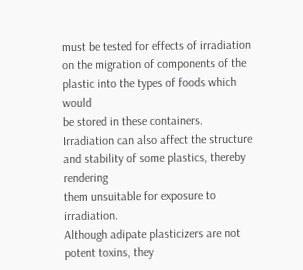must be tested for effects of irradiation on the migration of components of the plastic into the types of foods which would
be stored in these containers. Irradiation can also affect the structure and stability of some plastics, thereby rendering
them unsuitable for exposure to irradiation.
Although adipate plasticizers are not potent toxins, they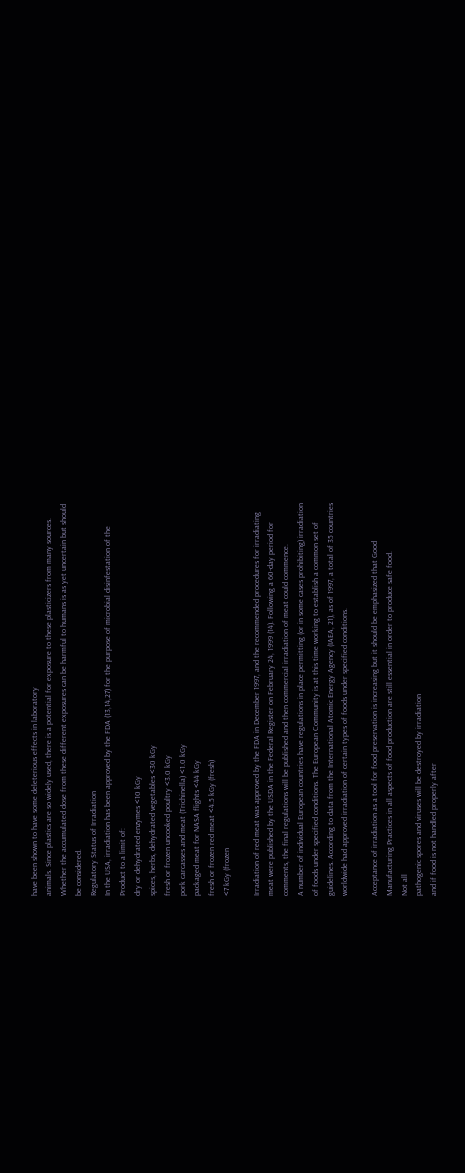have been shown to have some deleterious effects in laboratory
animals. Since plastics are so widely used, there is a potential for exposure to these plasticizers from many sources.
Whether the accumulated dose from these different exposures can be harmful to humans is as yet uncertain but should
be considered.
Regulatory Status of Irradiation
In the USA, irradiation has been approved by the FDA (13,14,27) for the purpose of microbial disinfestation of the
Product to a limit of:
dry or dehydrated enzymes <10 kGy
spices, herbs, dehydrated vegetables <30 kGy
fresh or frozen uncooked poultry <3.0 kGy
pork carcasses and meat (Trichinella) <1.0 kGy
packaged meat for NASA flights <44 kGy
fresh or frozen red meat <4.5 kGy (fresh)
<7 kGy (frozen

Irradiation of red meat was approved by the FDA in December 1997, and the recommended procedures for irradiating
meat were published by the USDA in the Federal Register on February 24, 1999 (14). Following a 60-day period for
comments, the final regulations will be published and then commercial irradiation of meat could commence.
A number of individual European countries have regulations in place permitting (or in some cases prohibiting) irradiation
of foods under specified conditions. The European Community is at this time working to establish a common set of
guidelines. According to data from the International Atomic Energy Agency (IAEA, 21), as of 1997, a total of 35 countries
worldwide had approved irradiation of certain types of foods under specified conditions.

Acceptance of irradiation as a tool for food preservation is increasing but it should be emphasized that Good
Manufacturing Practices in all aspects of food production are still essential in order to produce safe food.
Not all
pathogenic spores and viruses will be destroyed by irradiation
and if food is not handled properly after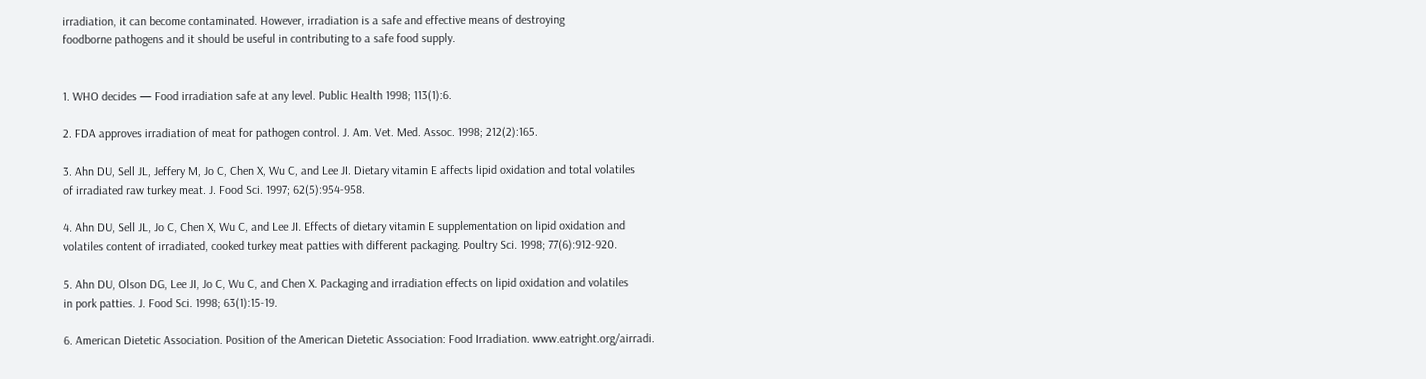irradiation, it can become contaminated. However, irradiation is a safe and effective means of destroying
foodborne pathogens and it should be useful in contributing to a safe food supply.


1. WHO decides — Food irradiation safe at any level. Public Health 1998; 113(1):6.

2. FDA approves irradiation of meat for pathogen control. J. Am. Vet. Med. Assoc. 1998; 212(2):165.

3. Ahn DU, Sell JL, Jeffery M, Jo C, Chen X, Wu C, and Lee JI. Dietary vitamin E affects lipid oxidation and total volatiles
of irradiated raw turkey meat. J. Food Sci. 1997; 62(5):954-958.

4. Ahn DU, Sell JL, Jo C, Chen X, Wu C, and Lee JI. Effects of dietary vitamin E supplementation on lipid oxidation and
volatiles content of irradiated, cooked turkey meat patties with different packaging. Poultry Sci. 1998; 77(6):912-920.

5. Ahn DU, Olson DG, Lee JI, Jo C, Wu C, and Chen X. Packaging and irradiation effects on lipid oxidation and volatiles
in pork patties. J. Food Sci. 1998; 63(1):15-19.

6. American Dietetic Association. Position of the American Dietetic Association: Food Irradiation. www.eatright.org/airradi.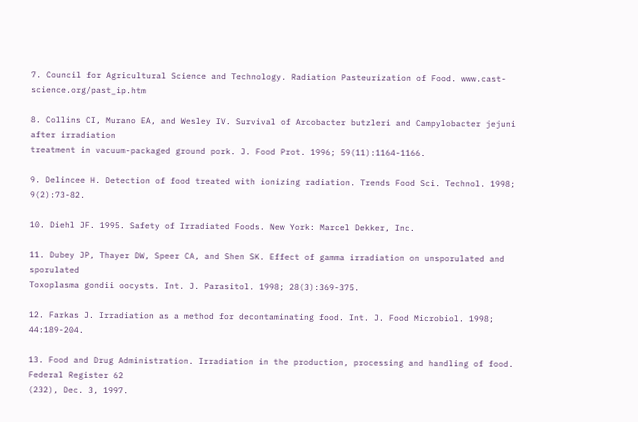7. Council for Agricultural Science and Technology. Radiation Pasteurization of Food. www.cast-science.org/past_ip.htm

8. Collins CI, Murano EA, and Wesley IV. Survival of Arcobacter butzleri and Campylobacter jejuni after irradiation
treatment in vacuum-packaged ground pork. J. Food Prot. 1996; 59(11):1164-1166.

9. Delincee H. Detection of food treated with ionizing radiation. Trends Food Sci. Technol. 1998; 9(2):73-82.

10. Diehl JF. 1995. Safety of Irradiated Foods. New York: Marcel Dekker, Inc.

11. Dubey JP, Thayer DW, Speer CA, and Shen SK. Effect of gamma irradiation on unsporulated and sporulated
Toxoplasma gondii oocysts. Int. J. Parasitol. 1998; 28(3):369-375.

12. Farkas J. Irradiation as a method for decontaminating food. Int. J. Food Microbiol. 1998; 44:189-204.

13. Food and Drug Administration. Irradiation in the production, processing and handling of food. Federal Register 62
(232), Dec. 3, 1997.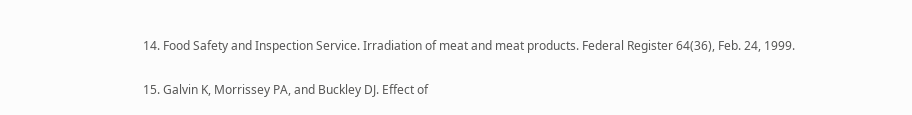14. Food Safety and Inspection Service. Irradiation of meat and meat products. Federal Register 64(36), Feb. 24, 1999.

15. Galvin K, Morrissey PA, and Buckley DJ. Effect of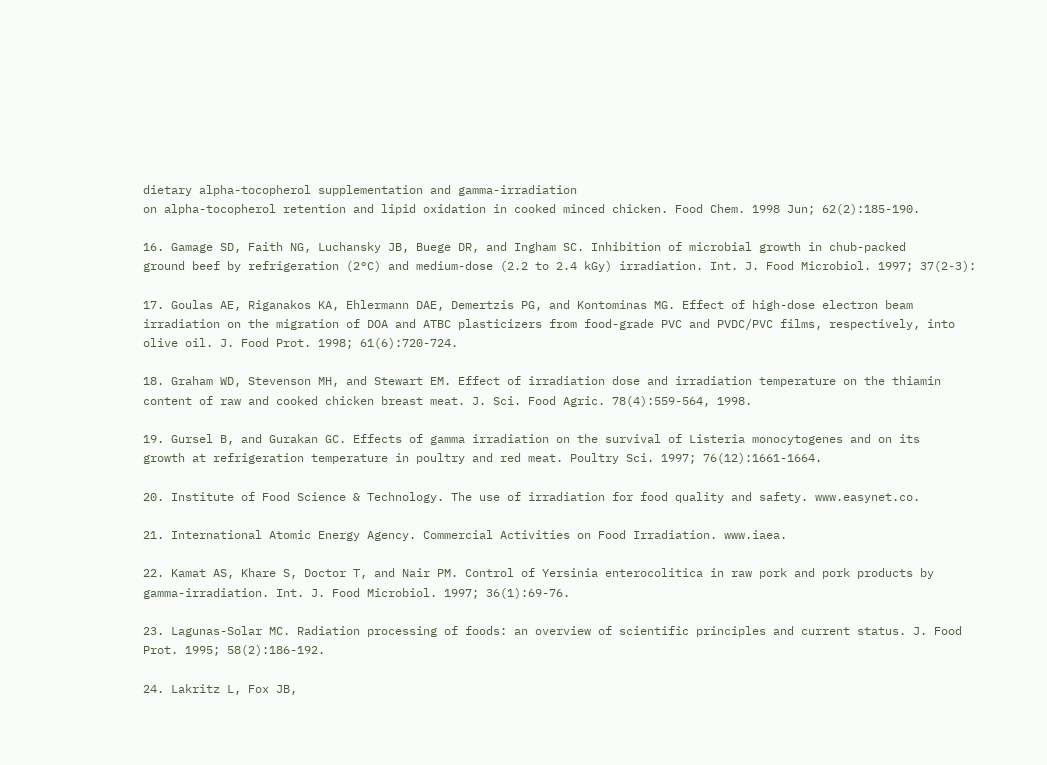dietary alpha-tocopherol supplementation and gamma-irradiation
on alpha-tocopherol retention and lipid oxidation in cooked minced chicken. Food Chem. 1998 Jun; 62(2):185-190.

16. Gamage SD, Faith NG, Luchansky JB, Buege DR, and Ingham SC. Inhibition of microbial growth in chub-packed
ground beef by refrigeration (2°C) and medium-dose (2.2 to 2.4 kGy) irradiation. Int. J. Food Microbiol. 1997; 37(2-3):

17. Goulas AE, Riganakos KA, Ehlermann DAE, Demertzis PG, and Kontominas MG. Effect of high-dose electron beam
irradiation on the migration of DOA and ATBC plasticizers from food-grade PVC and PVDC/PVC films, respectively, into
olive oil. J. Food Prot. 1998; 61(6):720-724.

18. Graham WD, Stevenson MH, and Stewart EM. Effect of irradiation dose and irradiation temperature on the thiamin
content of raw and cooked chicken breast meat. J. Sci. Food Agric. 78(4):559-564, 1998.

19. Gursel B, and Gurakan GC. Effects of gamma irradiation on the survival of Listeria monocytogenes and on its
growth at refrigeration temperature in poultry and red meat. Poultry Sci. 1997; 76(12):1661-1664.

20. Institute of Food Science & Technology. The use of irradiation for food quality and safety. www.easynet.co.

21. International Atomic Energy Agency. Commercial Activities on Food Irradiation. www.iaea.

22. Kamat AS, Khare S, Doctor T, and Nair PM. Control of Yersinia enterocolitica in raw pork and pork products by
gamma-irradiation. Int. J. Food Microbiol. 1997; 36(1):69-76.

23. Lagunas-Solar MC. Radiation processing of foods: an overview of scientific principles and current status. J. Food
Prot. 1995; 58(2):186-192.

24. Lakritz L, Fox JB,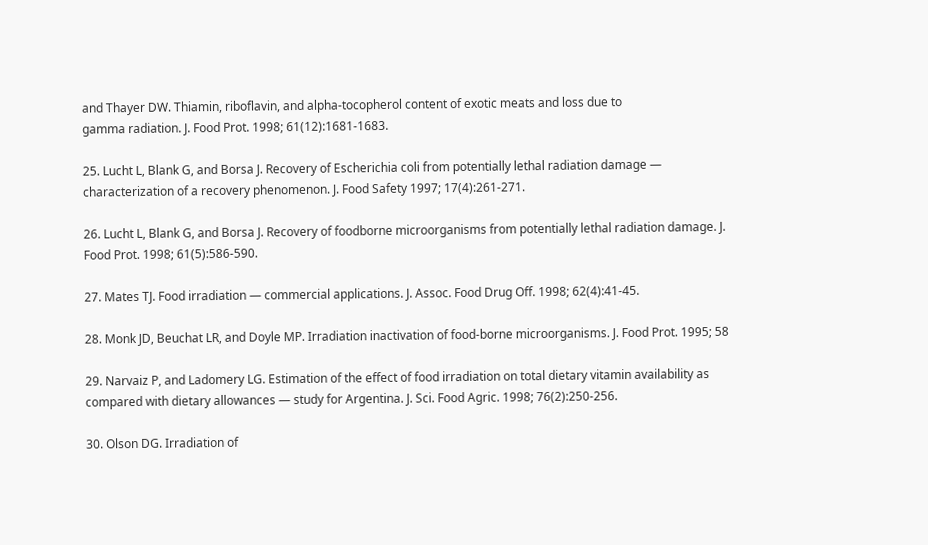and Thayer DW. Thiamin, riboflavin, and alpha-tocopherol content of exotic meats and loss due to
gamma radiation. J. Food Prot. 1998; 61(12):1681-1683.

25. Lucht L, Blank G, and Borsa J. Recovery of Escherichia coli from potentially lethal radiation damage —
characterization of a recovery phenomenon. J. Food Safety 1997; 17(4):261-271.

26. Lucht L, Blank G, and Borsa J. Recovery of foodborne microorganisms from potentially lethal radiation damage. J.
Food Prot. 1998; 61(5):586-590.

27. Mates TJ. Food irradiation — commercial applications. J. Assoc. Food Drug Off. 1998; 62(4):41-45.

28. Monk JD, Beuchat LR, and Doyle MP. Irradiation inactivation of food-borne microorganisms. J. Food Prot. 1995; 58

29. Narvaiz P, and Ladomery LG. Estimation of the effect of food irradiation on total dietary vitamin availability as
compared with dietary allowances — study for Argentina. J. Sci. Food Agric. 1998; 76(2):250-256.

30. Olson DG. Irradiation of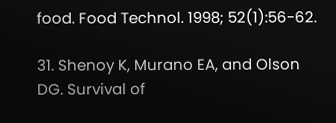food. Food Technol. 1998; 52(1):56-62.

31. Shenoy K, Murano EA, and Olson DG. Survival of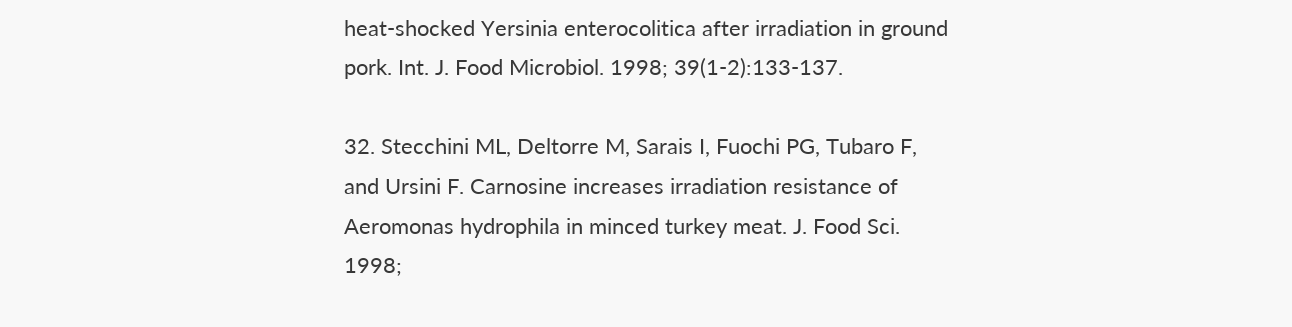heat-shocked Yersinia enterocolitica after irradiation in ground
pork. Int. J. Food Microbiol. 1998; 39(1-2):133-137.

32. Stecchini ML, Deltorre M, Sarais I, Fuochi PG, Tubaro F, and Ursini F. Carnosine increases irradiation resistance of
Aeromonas hydrophila in minced turkey meat. J. Food Sci. 1998;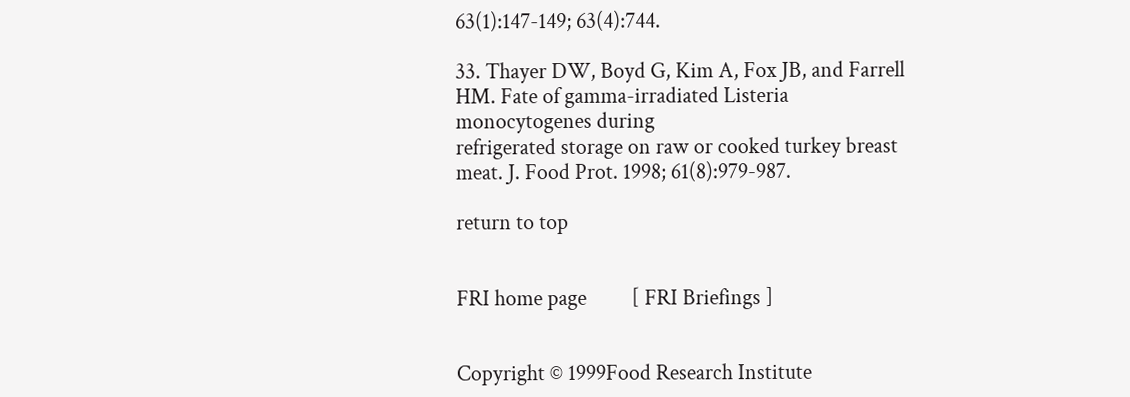63(1):147-149; 63(4):744.

33. Thayer DW, Boyd G, Kim A, Fox JB, and Farrell HM. Fate of gamma-irradiated Listeria monocytogenes during
refrigerated storage on raw or cooked turkey breast meat. J. Food Prot. 1998; 61(8):979-987.

return to top


FRI home page         [ FRI Briefings ]


Copyright © 1999Food Research Institute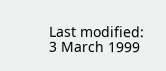Last modified: 3 March 1999